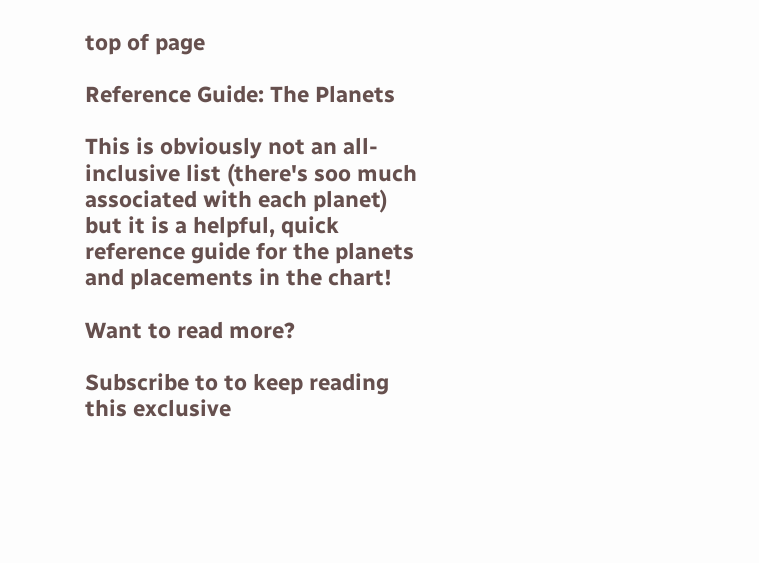top of page

Reference Guide: The Planets

This is obviously not an all-inclusive list (there's soo much associated with each planet) but it is a helpful, quick reference guide for the planets and placements in the chart!

Want to read more?

Subscribe to to keep reading this exclusive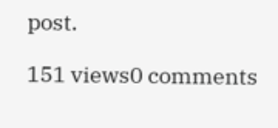post.

151 views0 comments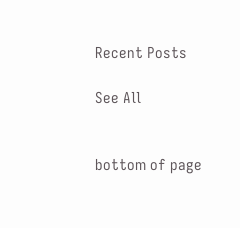Recent Posts

See All


bottom of page